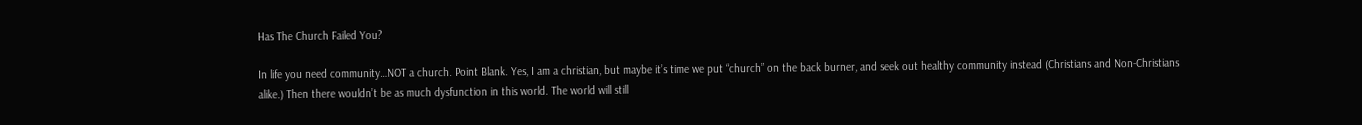Has The Church Failed You?

In life you need community…NOT a church. Point Blank. Yes, I am a christian, but maybe it’s time we put “church” on the back burner, and seek out healthy community instead (Christians and Non-Christians alike.) Then there wouldn’t be as much dysfunction in this world. The world will still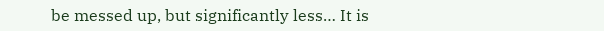be messed up, but significantly less… It is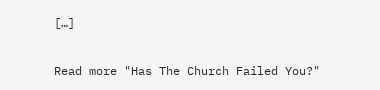[…]

Read more "Has The Church Failed You?"